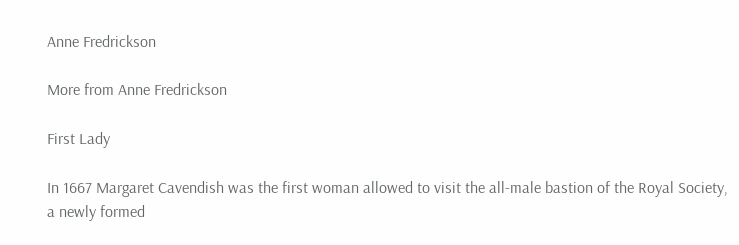Anne Fredrickson

More from Anne Fredrickson

First Lady

In 1667 Margaret Cavendish was the first woman allowed to visit the all-male bastion of the Royal Society, a newly formed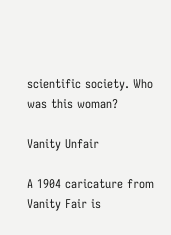scientific society. Who was this woman?

Vanity Unfair

A 1904 caricature from Vanity Fair is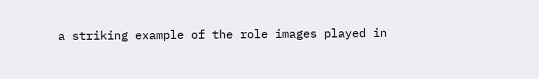a striking example of the role images played in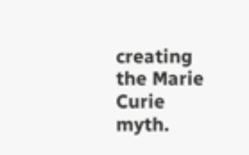creating the Marie Curie myth.